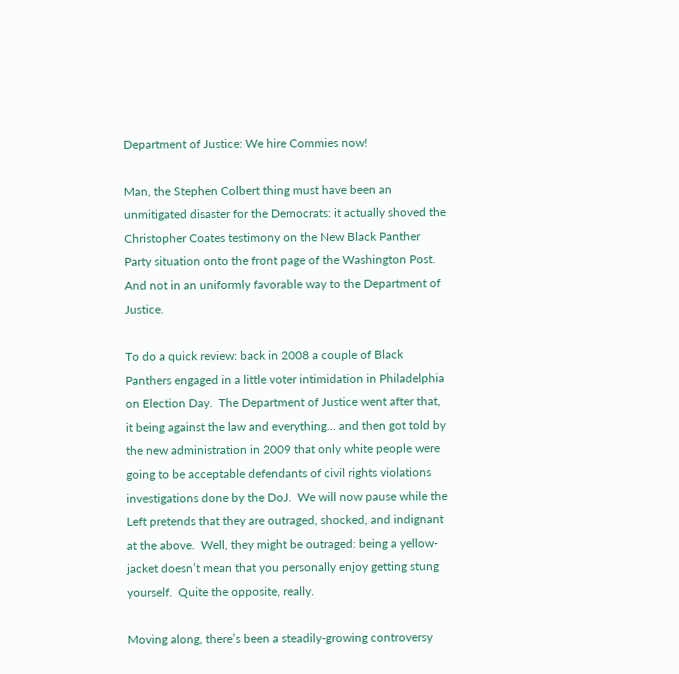Department of Justice: We hire Commies now!

Man, the Stephen Colbert thing must have been an unmitigated disaster for the Democrats: it actually shoved the Christopher Coates testimony on the New Black Panther Party situation onto the front page of the Washington Post.  And not in an uniformly favorable way to the Department of Justice.

To do a quick review: back in 2008 a couple of Black Panthers engaged in a little voter intimidation in Philadelphia on Election Day.  The Department of Justice went after that, it being against the law and everything… and then got told by the new administration in 2009 that only white people were going to be acceptable defendants of civil rights violations investigations done by the DoJ.  We will now pause while the Left pretends that they are outraged, shocked, and indignant at the above.  Well, they might be outraged: being a yellow-jacket doesn’t mean that you personally enjoy getting stung yourself.  Quite the opposite, really.

Moving along, there’s been a steadily-growing controversy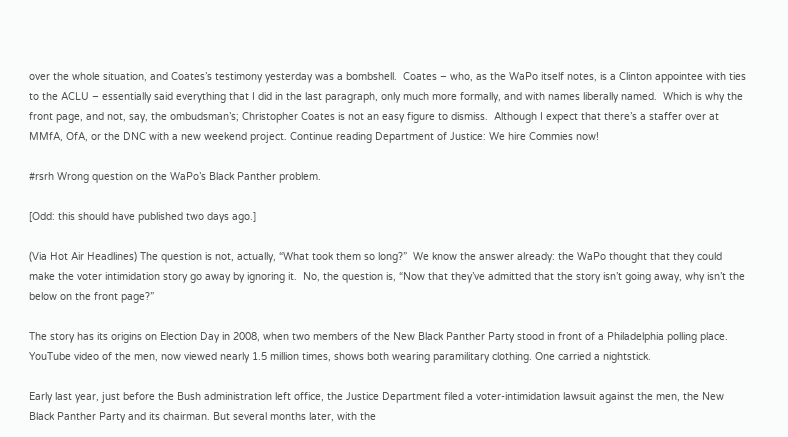over the whole situation, and Coates’s testimony yesterday was a bombshell.  Coates – who, as the WaPo itself notes, is a Clinton appointee with ties to the ACLU – essentially said everything that I did in the last paragraph, only much more formally, and with names liberally named.  Which is why the front page, and not, say, the ombudsman’s; Christopher Coates is not an easy figure to dismiss.  Although I expect that there’s a staffer over at MMfA, OfA, or the DNC with a new weekend project. Continue reading Department of Justice: We hire Commies now!

#rsrh Wrong question on the WaPo’s Black Panther problem.

[Odd: this should have published two days ago.]

(Via Hot Air Headlines) The question is not, actually, “What took them so long?”  We know the answer already: the WaPo thought that they could make the voter intimidation story go away by ignoring it.  No, the question is, “Now that they’ve admitted that the story isn’t going away, why isn’t the below on the front page?”

The story has its origins on Election Day in 2008, when two members of the New Black Panther Party stood in front of a Philadelphia polling place. YouTube video of the men, now viewed nearly 1.5 million times, shows both wearing paramilitary clothing. One carried a nightstick.

Early last year, just before the Bush administration left office, the Justice Department filed a voter-intimidation lawsuit against the men, the New Black Panther Party and its chairman. But several months later, with the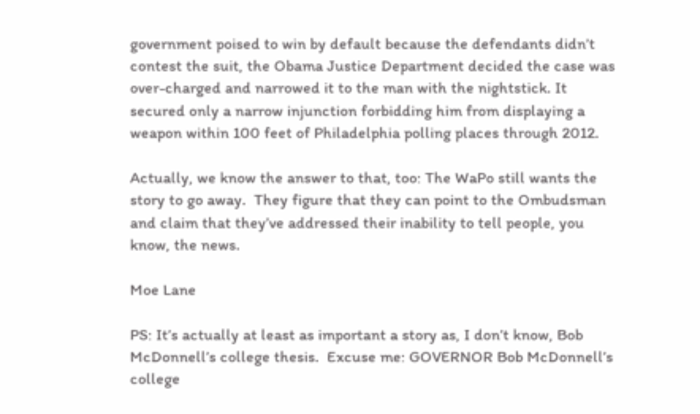government poised to win by default because the defendants didn’t contest the suit, the Obama Justice Department decided the case was over-charged and narrowed it to the man with the nightstick. It secured only a narrow injunction forbidding him from displaying a weapon within 100 feet of Philadelphia polling places through 2012.

Actually, we know the answer to that, too: The WaPo still wants the story to go away.  They figure that they can point to the Ombudsman and claim that they’ve addressed their inability to tell people, you know, the news.

Moe Lane

PS: It’s actually at least as important a story as, I don’t know, Bob McDonnell’s college thesis.  Excuse me: GOVERNOR Bob McDonnell’s college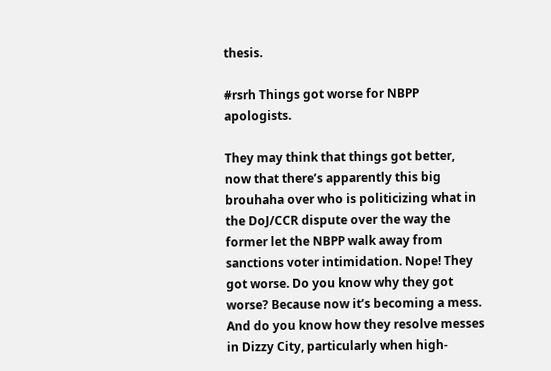thesis.

#rsrh Things got worse for NBPP apologists.

They may think that things got better, now that there’s apparently this big brouhaha over who is politicizing what in the DoJ/CCR dispute over the way the former let the NBPP walk away from sanctions voter intimidation. Nope! They got worse. Do you know why they got worse? Because now it’s becoming a mess. And do you know how they resolve messes in Dizzy City, particularly when high-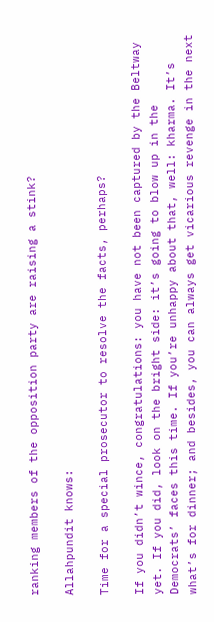ranking members of the opposition party are raising a stink?

Allahpundit knows:

Time for a special prosecutor to resolve the facts, perhaps?

If you didn’t wince, congratulations: you have not been captured by the Beltway yet. If you did, look on the bright side: it’s going to blow up in the Democrats’ faces this time. If you’re unhappy about that, well: kharma. It’s what’s for dinner; and besides, you can always get vicarious revenge in the next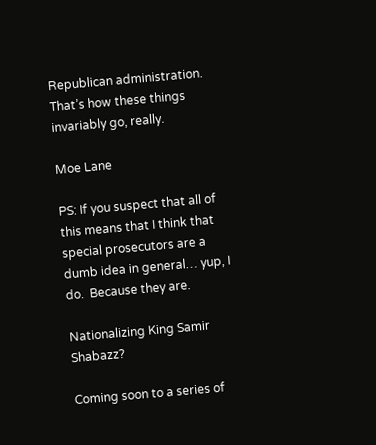Republican administration. That’s how these things invariably go, really.

Moe Lane

PS: If you suspect that all of this means that I think that special prosecutors are a dumb idea in general… yup, I do.  Because they are.

Nationalizing King Samir Shabazz?

Coming soon to a series of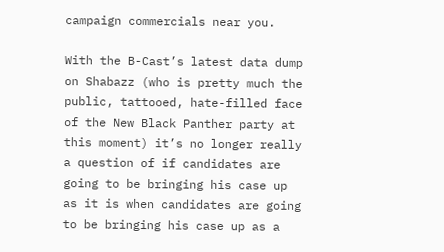campaign commercials near you.

With the B-Cast’s latest data dump on Shabazz (who is pretty much the public, tattooed, hate-filled face of the New Black Panther party at this moment) it’s no longer really a question of if candidates are going to be bringing his case up as it is when candidates are going to be bringing his case up as a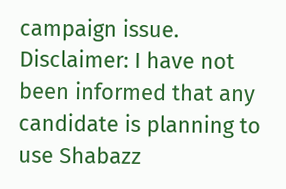campaign issue.  Disclaimer: I have not been informed that any candidate is planning to use Shabazz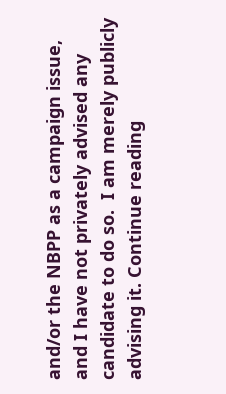and/or the NBPP as a campaign issue, and I have not privately advised any candidate to do so.  I am merely publicly advising it. Continue reading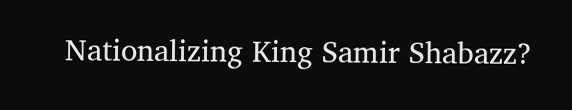Nationalizing King Samir Shabazz?